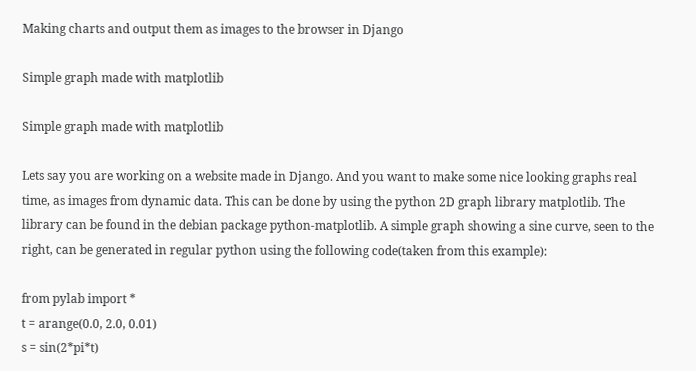Making charts and output them as images to the browser in Django

Simple graph made with matplotlib

Simple graph made with matplotlib

Lets say you are working on a website made in Django. And you want to make some nice looking graphs real time, as images from dynamic data. This can be done by using the python 2D graph library matplotlib. The library can be found in the debian package python-matplotlib. A simple graph showing a sine curve, seen to the right, can be generated in regular python using the following code(taken from this example):

from pylab import *
t = arange(0.0, 2.0, 0.01)
s = sin(2*pi*t)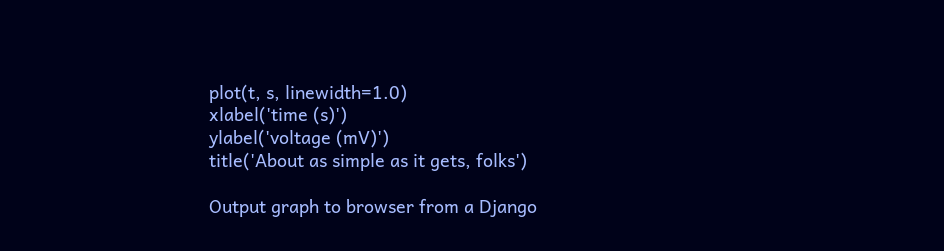plot(t, s, linewidth=1.0)
xlabel('time (s)')
ylabel('voltage (mV)')
title('About as simple as it gets, folks')

Output graph to browser from a Django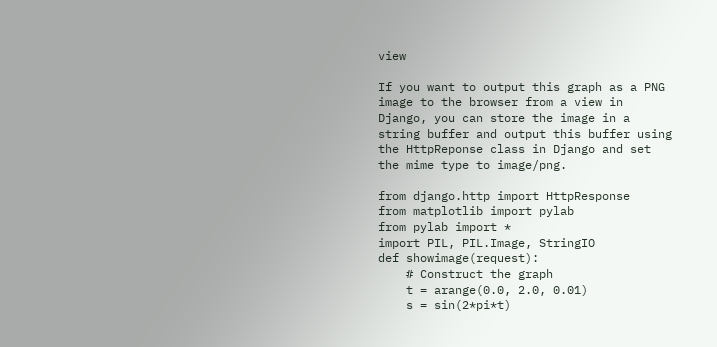view

If you want to output this graph as a PNG image to the browser from a view in Django, you can store the image in a string buffer and output this buffer using the HttpReponse class in Django and set the mime type to image/png.

from django.http import HttpResponse
from matplotlib import pylab
from pylab import *
import PIL, PIL.Image, StringIO
def showimage(request):
    # Construct the graph
    t = arange(0.0, 2.0, 0.01)
    s = sin(2*pi*t)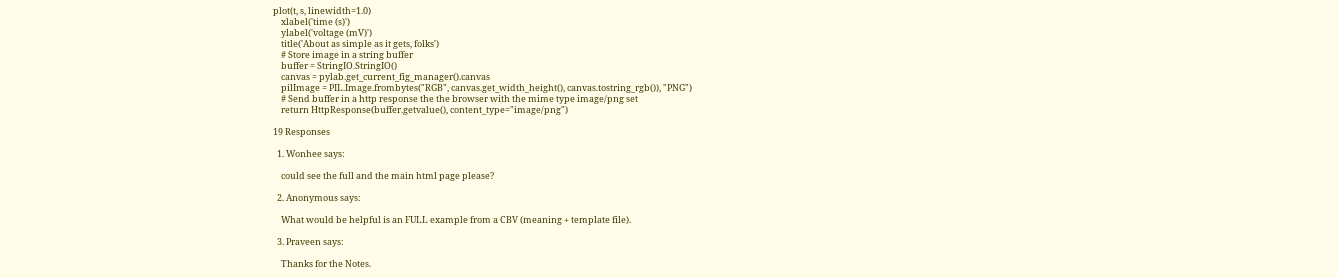plot(t, s, linewidth=1.0)
    xlabel('time (s)')
    ylabel('voltage (mV)')
    title('About as simple as it gets, folks')
    # Store image in a string buffer
    buffer = StringIO.StringIO()
    canvas = pylab.get_current_fig_manager().canvas
    pilImage = PIL.Image.frombytes("RGB", canvas.get_width_height(), canvas.tostring_rgb()), "PNG")
    # Send buffer in a http response the the browser with the mime type image/png set
    return HttpResponse(buffer.getvalue(), content_type="image/png")

19 Responses

  1. Wonhee says:

    could see the full and the main html page please?

  2. Anonymous says:

    What would be helpful is an FULL example from a CBV (meaning + template file).

  3. Praveen says:

    Thanks for the Notes.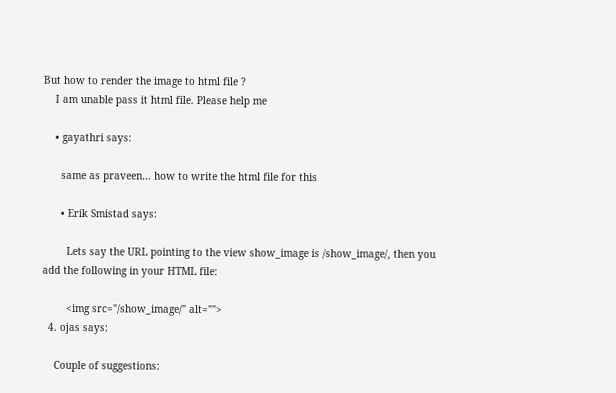But how to render the image to html file ?
    I am unable pass it html file. Please help me

    • gayathri says:

      same as praveen… how to write the html file for this

      • Erik Smistad says:

        Lets say the URL pointing to the view show_image is /show_image/, then you add the following in your HTML file:

        <img src="/show_image/" alt="">
  4. ojas says:

    Couple of suggestions: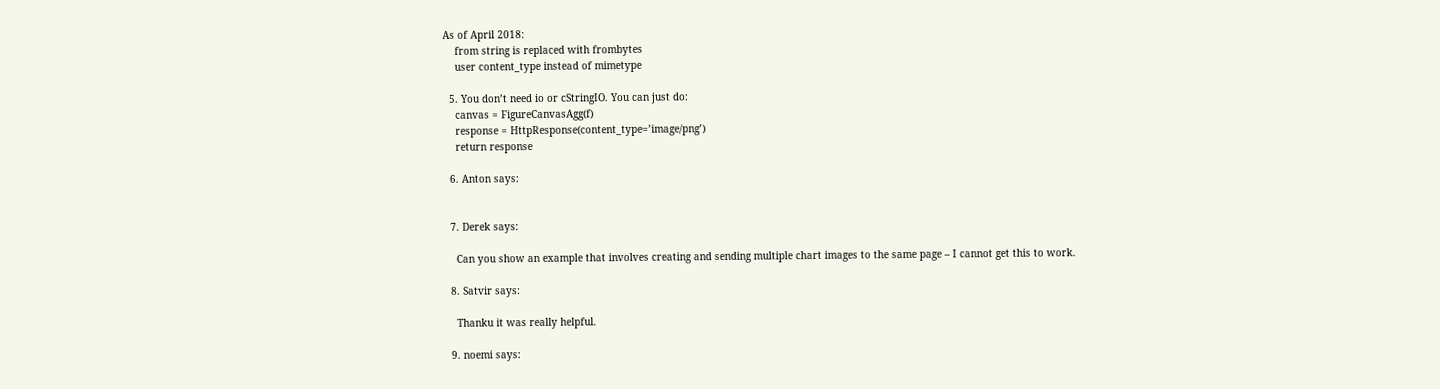As of April 2018:
    from string is replaced with frombytes
    user content_type instead of mimetype

  5. You don’t need io or cStringIO. You can just do:
    canvas = FigureCanvasAgg(f)
    response = HttpResponse(content_type=’image/png’)
    return response

  6. Anton says:


  7. Derek says:

    Can you show an example that involves creating and sending multiple chart images to the same page – I cannot get this to work.

  8. Satvir says:

    Thanku it was really helpful.

  9. noemi says: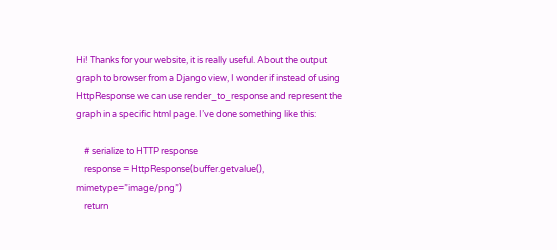Hi! Thanks for your website, it is really useful. About the output graph to browser from a Django view, I wonder if instead of using HttpResponse we can use render_to_response and represent the graph in a specific html page. I’ve done something like this:

    # serialize to HTTP response
    response = HttpResponse(buffer.getvalue(), mimetype=”image/png”)
    return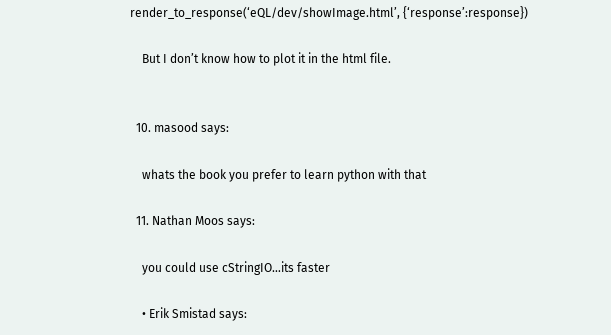render_to_response(‘eQL/dev/showImage.html’, {‘response’:response})

    But I don’t know how to plot it in the html file.


  10. masood says:

    whats the book you prefer to learn python with that

  11. Nathan Moos says:

    you could use cStringIO…its faster

    • Erik Smistad says: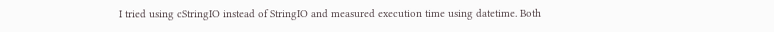I tried using cStringIO instead of StringIO and measured execution time using datetime. Both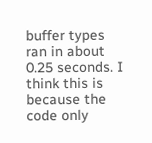buffer types ran in about 0.25 seconds. I think this is because the code only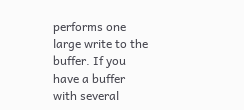performs one large write to the buffer. If you have a buffer with several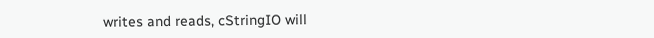writes and reads, cStringIO will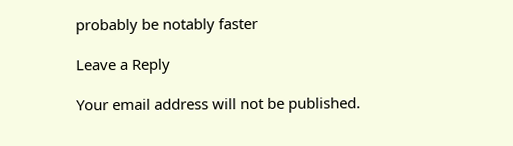probably be notably faster

Leave a Reply

Your email address will not be published.